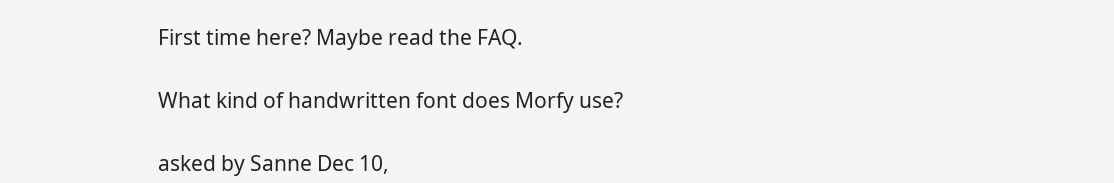First time here? Maybe read the FAQ.

What kind of handwritten font does Morfy use?

asked by Sanne Dec 10,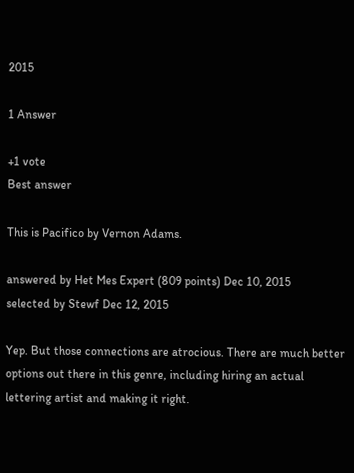2015

1 Answer

+1 vote
Best answer

This is Pacifico by Vernon Adams.

answered by Het Mes Expert (809 points) Dec 10, 2015
selected by Stewf Dec 12, 2015

Yep. But those connections are atrocious. There are much better options out there in this genre, including hiring an actual lettering artist and making it right.